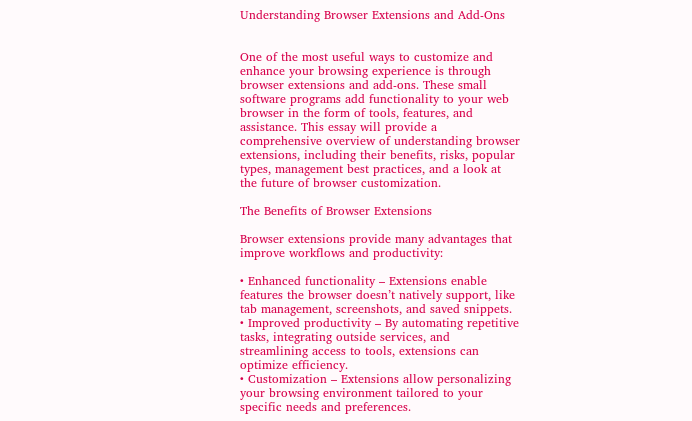Understanding Browser Extensions and Add-Ons


One of the most useful ways to customize and enhance your browsing experience is through browser extensions and add-ons. These small software programs add functionality to your web browser in the form of tools, features, and assistance. This essay will provide a comprehensive overview of understanding browser extensions, including their benefits, risks, popular types, management best practices, and a look at the future of browser customization.

The Benefits of Browser Extensions

Browser extensions provide many advantages that improve workflows and productivity:

• Enhanced functionality – Extensions enable features the browser doesn’t natively support, like tab management, screenshots, and saved snippets.
• Improved productivity – By automating repetitive tasks, integrating outside services, and streamlining access to tools, extensions can optimize efficiency.
• Customization – Extensions allow personalizing your browsing environment tailored to your specific needs and preferences.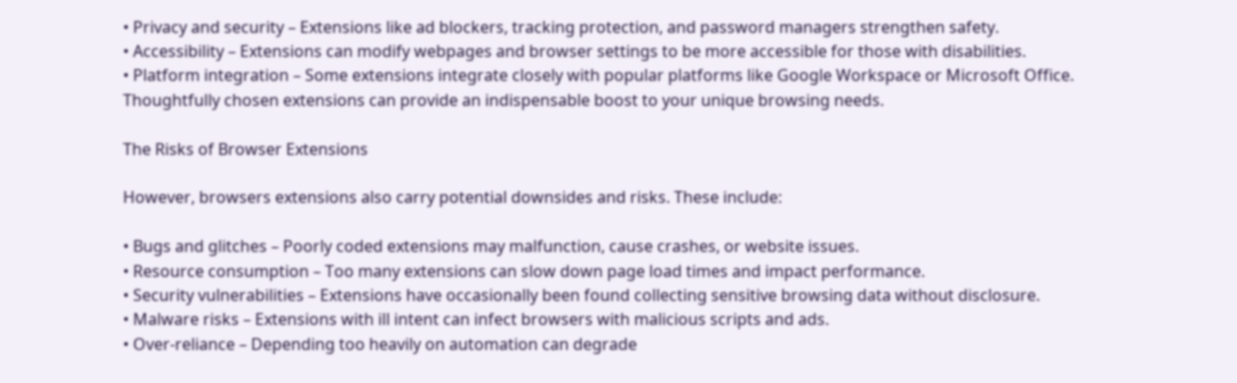• Privacy and security – Extensions like ad blockers, tracking protection, and password managers strengthen safety.
• Accessibility – Extensions can modify webpages and browser settings to be more accessible for those with disabilities.
• Platform integration – Some extensions integrate closely with popular platforms like Google Workspace or Microsoft Office.
Thoughtfully chosen extensions can provide an indispensable boost to your unique browsing needs.

The Risks of Browser Extensions

However, browsers extensions also carry potential downsides and risks. These include:

• Bugs and glitches – Poorly coded extensions may malfunction, cause crashes, or website issues.
• Resource consumption – Too many extensions can slow down page load times and impact performance.
• Security vulnerabilities – Extensions have occasionally been found collecting sensitive browsing data without disclosure.
• Malware risks – Extensions with ill intent can infect browsers with malicious scripts and ads.
• Over-reliance – Depending too heavily on automation can degrade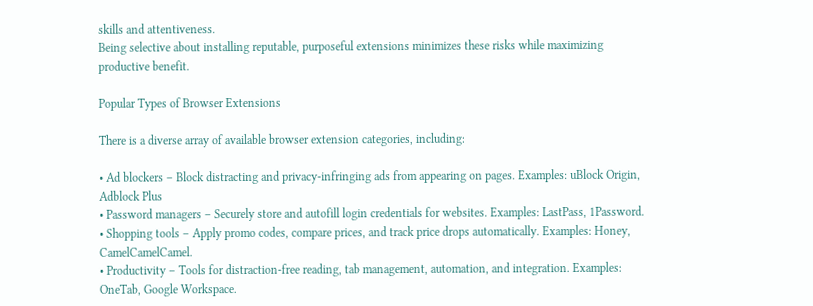skills and attentiveness.
Being selective about installing reputable, purposeful extensions minimizes these risks while maximizing productive benefit.

Popular Types of Browser Extensions

There is a diverse array of available browser extension categories, including:

• Ad blockers – Block distracting and privacy-infringing ads from appearing on pages. Examples: uBlock Origin, Adblock Plus
• Password managers – Securely store and autofill login credentials for websites. Examples: LastPass, 1Password.
• Shopping tools – Apply promo codes, compare prices, and track price drops automatically. Examples: Honey, CamelCamelCamel.
• Productivity – Tools for distraction-free reading, tab management, automation, and integration. Examples: OneTab, Google Workspace.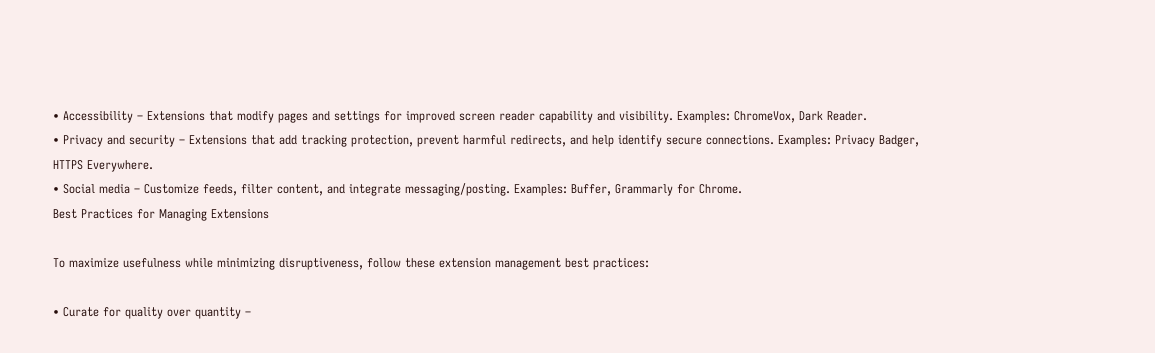• Accessibility – Extensions that modify pages and settings for improved screen reader capability and visibility. Examples: ChromeVox, Dark Reader.
• Privacy and security – Extensions that add tracking protection, prevent harmful redirects, and help identify secure connections. Examples: Privacy Badger, HTTPS Everywhere.
• Social media – Customize feeds, filter content, and integrate messaging/posting. Examples: Buffer, Grammarly for Chrome.
Best Practices for Managing Extensions

To maximize usefulness while minimizing disruptiveness, follow these extension management best practices:

• Curate for quality over quantity –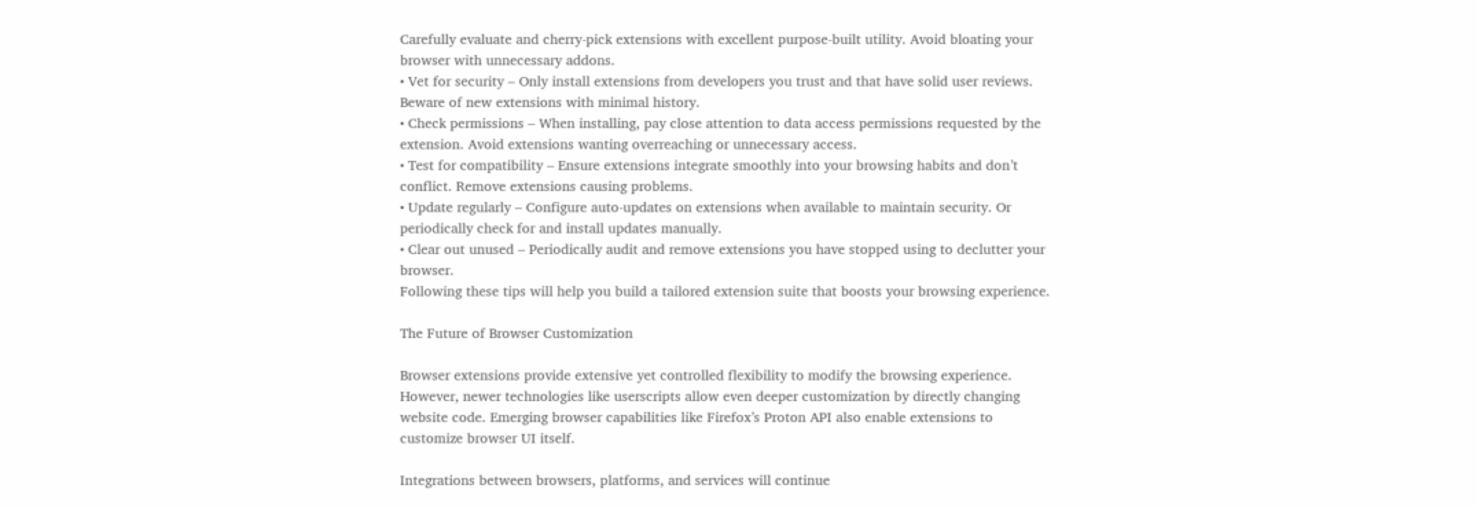Carefully evaluate and cherry-pick extensions with excellent purpose-built utility. Avoid bloating your browser with unnecessary addons.
• Vet for security – Only install extensions from developers you trust and that have solid user reviews. Beware of new extensions with minimal history.
• Check permissions – When installing, pay close attention to data access permissions requested by the extension. Avoid extensions wanting overreaching or unnecessary access.
• Test for compatibility – Ensure extensions integrate smoothly into your browsing habits and don’t conflict. Remove extensions causing problems.
• Update regularly – Configure auto-updates on extensions when available to maintain security. Or periodically check for and install updates manually.
• Clear out unused – Periodically audit and remove extensions you have stopped using to declutter your browser.
Following these tips will help you build a tailored extension suite that boosts your browsing experience.

The Future of Browser Customization

Browser extensions provide extensive yet controlled flexibility to modify the browsing experience. However, newer technologies like userscripts allow even deeper customization by directly changing website code. Emerging browser capabilities like Firefox’s Proton API also enable extensions to customize browser UI itself.

Integrations between browsers, platforms, and services will continue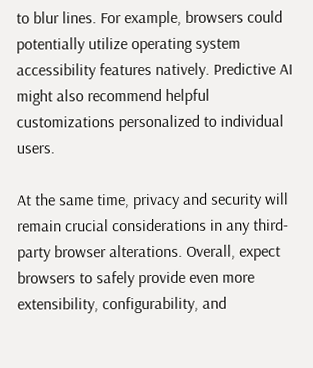to blur lines. For example, browsers could potentially utilize operating system accessibility features natively. Predictive AI might also recommend helpful customizations personalized to individual users.

At the same time, privacy and security will remain crucial considerations in any third-party browser alterations. Overall, expect browsers to safely provide even more extensibility, configurability, and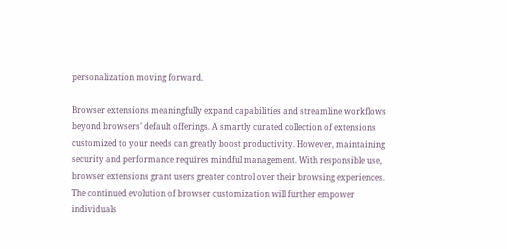personalization moving forward.

Browser extensions meaningfully expand capabilities and streamline workflows beyond browsers’ default offerings. A smartly curated collection of extensions customized to your needs can greatly boost productivity. However, maintaining security and performance requires mindful management. With responsible use, browser extensions grant users greater control over their browsing experiences. The continued evolution of browser customization will further empower individuals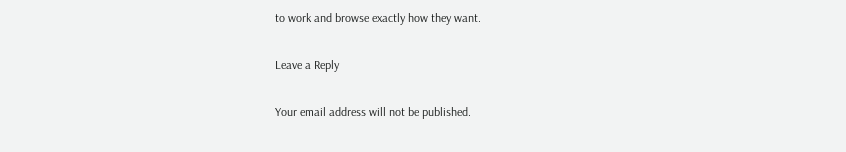to work and browse exactly how they want.

Leave a Reply

Your email address will not be published.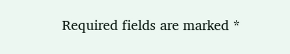Required fields are marked *